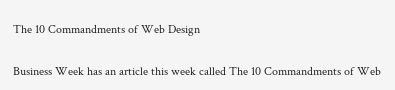The 10 Commandments of Web Design

Business Week has an article this week called The 10 Commandments of Web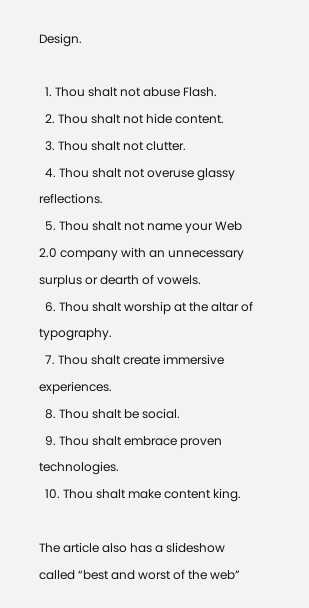Design.

  1. Thou shalt not abuse Flash.
  2. Thou shalt not hide content.
  3. Thou shalt not clutter.
  4. Thou shalt not overuse glassy reflections.
  5. Thou shalt not name your Web 2.0 company with an unnecessary surplus or dearth of vowels.
  6. Thou shalt worship at the altar of typography.
  7. Thou shalt create immersive experiences.
  8. Thou shalt be social.
  9. Thou shalt embrace proven technologies.
  10. Thou shalt make content king.

The article also has a slideshow called “best and worst of the web”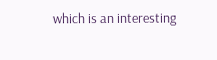which is an interesting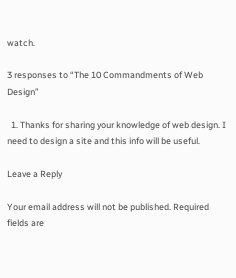watch.

3 responses to “The 10 Commandments of Web Design”

  1. Thanks for sharing your knowledge of web design. I need to design a site and this info will be useful.

Leave a Reply

Your email address will not be published. Required fields are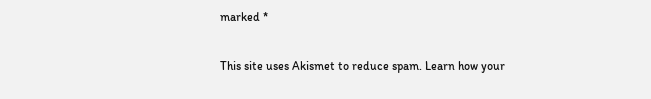marked *

This site uses Akismet to reduce spam. Learn how your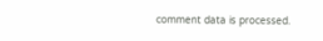comment data is processed.